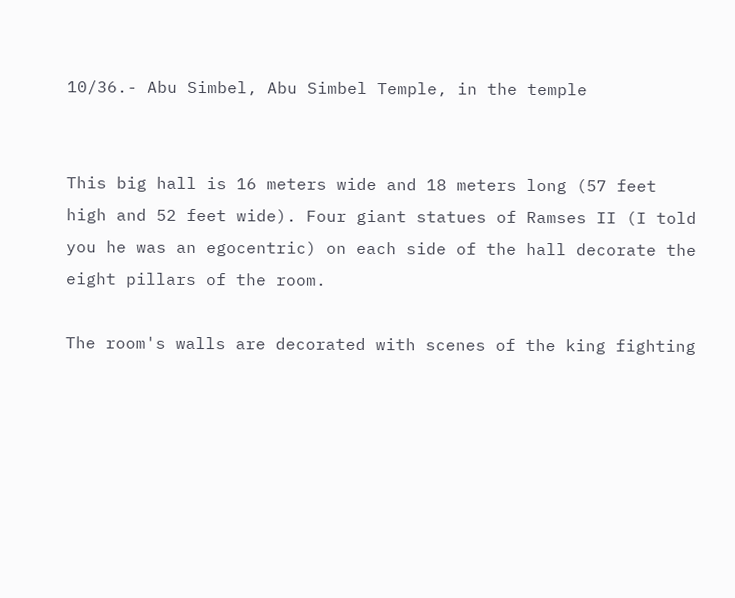10/36.- Abu Simbel, Abu Simbel Temple, in the temple


This big hall is 16 meters wide and 18 meters long (57 feet high and 52 feet wide). Four giant statues of Ramses II (I told you he was an egocentric) on each side of the hall decorate the eight pillars of the room.

The room's walls are decorated with scenes of the king fighting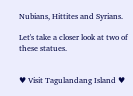Nubians, Hittites and Syrians.

Let's take a closer look at two of these statues.


♥ Visit Tagulandang Island ♥